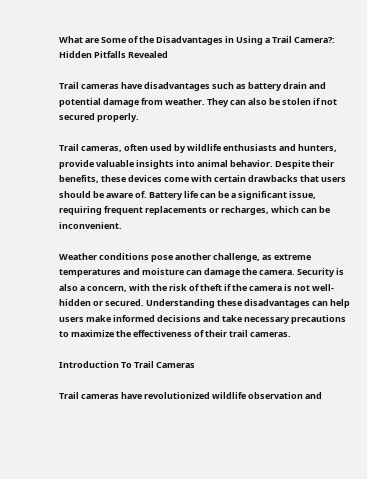What are Some of the Disadvantages in Using a Trail Camera?: Hidden Pitfalls Revealed

Trail cameras have disadvantages such as battery drain and potential damage from weather. They can also be stolen if not secured properly.

Trail cameras, often used by wildlife enthusiasts and hunters, provide valuable insights into animal behavior. Despite their benefits, these devices come with certain drawbacks that users should be aware of. Battery life can be a significant issue, requiring frequent replacements or recharges, which can be inconvenient.

Weather conditions pose another challenge, as extreme temperatures and moisture can damage the camera. Security is also a concern, with the risk of theft if the camera is not well-hidden or secured. Understanding these disadvantages can help users make informed decisions and take necessary precautions to maximize the effectiveness of their trail cameras.

Introduction To Trail Cameras

Trail cameras have revolutionized wildlife observation and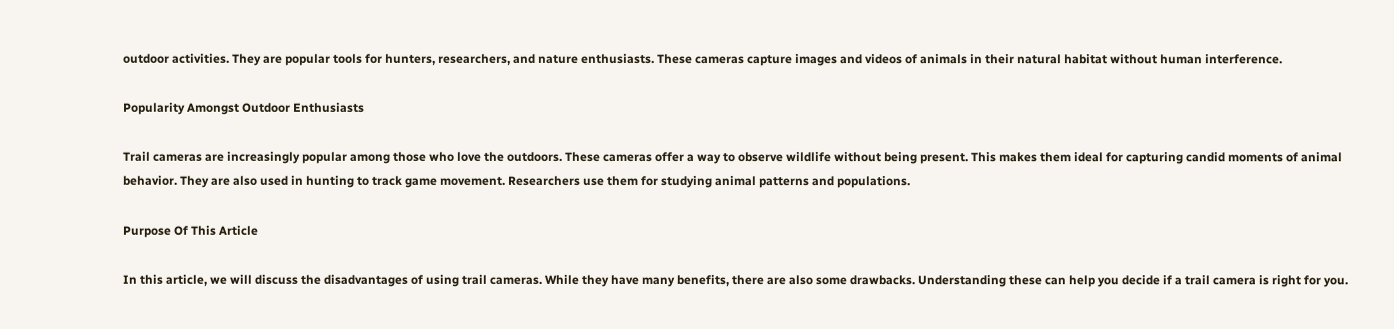outdoor activities. They are popular tools for hunters, researchers, and nature enthusiasts. These cameras capture images and videos of animals in their natural habitat without human interference.

Popularity Amongst Outdoor Enthusiasts

Trail cameras are increasingly popular among those who love the outdoors. These cameras offer a way to observe wildlife without being present. This makes them ideal for capturing candid moments of animal behavior. They are also used in hunting to track game movement. Researchers use them for studying animal patterns and populations.

Purpose Of This Article

In this article, we will discuss the disadvantages of using trail cameras. While they have many benefits, there are also some drawbacks. Understanding these can help you decide if a trail camera is right for you.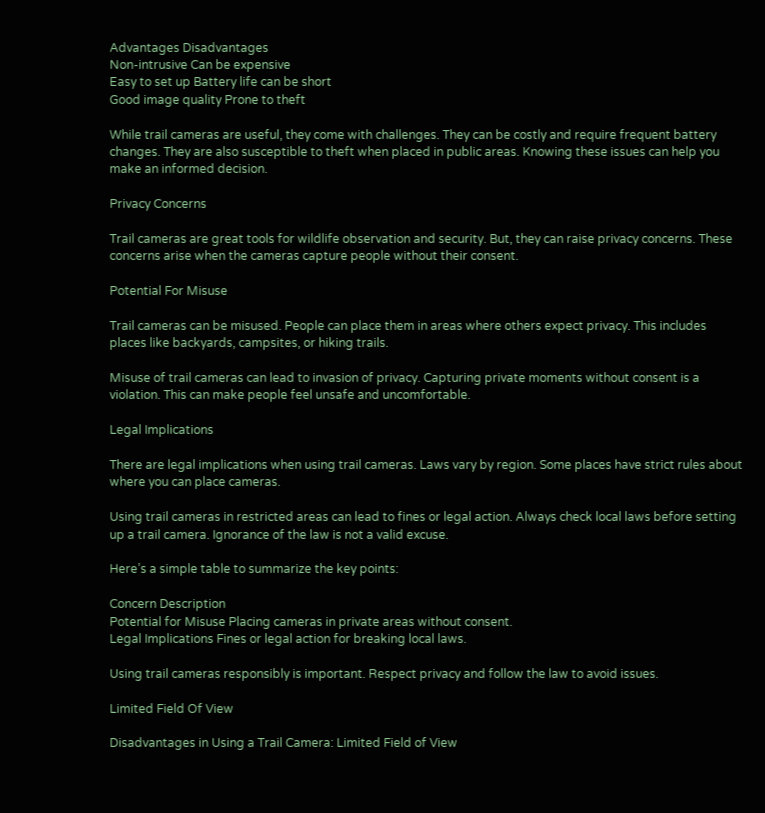Advantages Disadvantages
Non-intrusive Can be expensive
Easy to set up Battery life can be short
Good image quality Prone to theft

While trail cameras are useful, they come with challenges. They can be costly and require frequent battery changes. They are also susceptible to theft when placed in public areas. Knowing these issues can help you make an informed decision.

Privacy Concerns

Trail cameras are great tools for wildlife observation and security. But, they can raise privacy concerns. These concerns arise when the cameras capture people without their consent.

Potential For Misuse

Trail cameras can be misused. People can place them in areas where others expect privacy. This includes places like backyards, campsites, or hiking trails.

Misuse of trail cameras can lead to invasion of privacy. Capturing private moments without consent is a violation. This can make people feel unsafe and uncomfortable.

Legal Implications

There are legal implications when using trail cameras. Laws vary by region. Some places have strict rules about where you can place cameras.

Using trail cameras in restricted areas can lead to fines or legal action. Always check local laws before setting up a trail camera. Ignorance of the law is not a valid excuse.

Here’s a simple table to summarize the key points:

Concern Description
Potential for Misuse Placing cameras in private areas without consent.
Legal Implications Fines or legal action for breaking local laws.

Using trail cameras responsibly is important. Respect privacy and follow the law to avoid issues.

Limited Field Of View

Disadvantages in Using a Trail Camera: Limited Field of View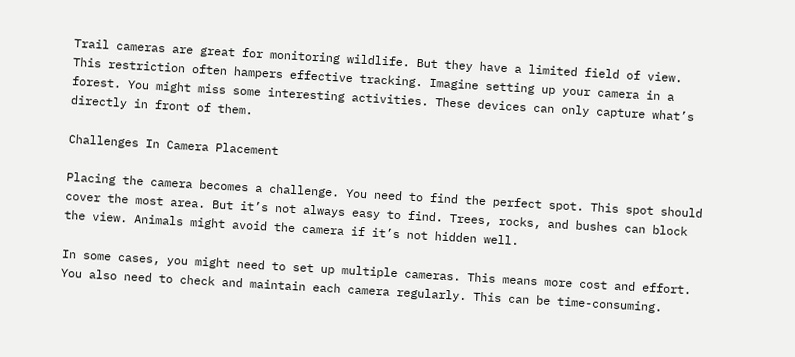Trail cameras are great for monitoring wildlife. But they have a limited field of view. This restriction often hampers effective tracking. Imagine setting up your camera in a forest. You might miss some interesting activities. These devices can only capture what’s directly in front of them.

Challenges In Camera Placement

Placing the camera becomes a challenge. You need to find the perfect spot. This spot should cover the most area. But it’s not always easy to find. Trees, rocks, and bushes can block the view. Animals might avoid the camera if it’s not hidden well.

In some cases, you might need to set up multiple cameras. This means more cost and effort. You also need to check and maintain each camera regularly. This can be time-consuming.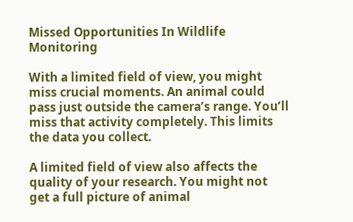Missed Opportunities In Wildlife Monitoring

With a limited field of view, you might miss crucial moments. An animal could pass just outside the camera’s range. You’ll miss that activity completely. This limits the data you collect.

A limited field of view also affects the quality of your research. You might not get a full picture of animal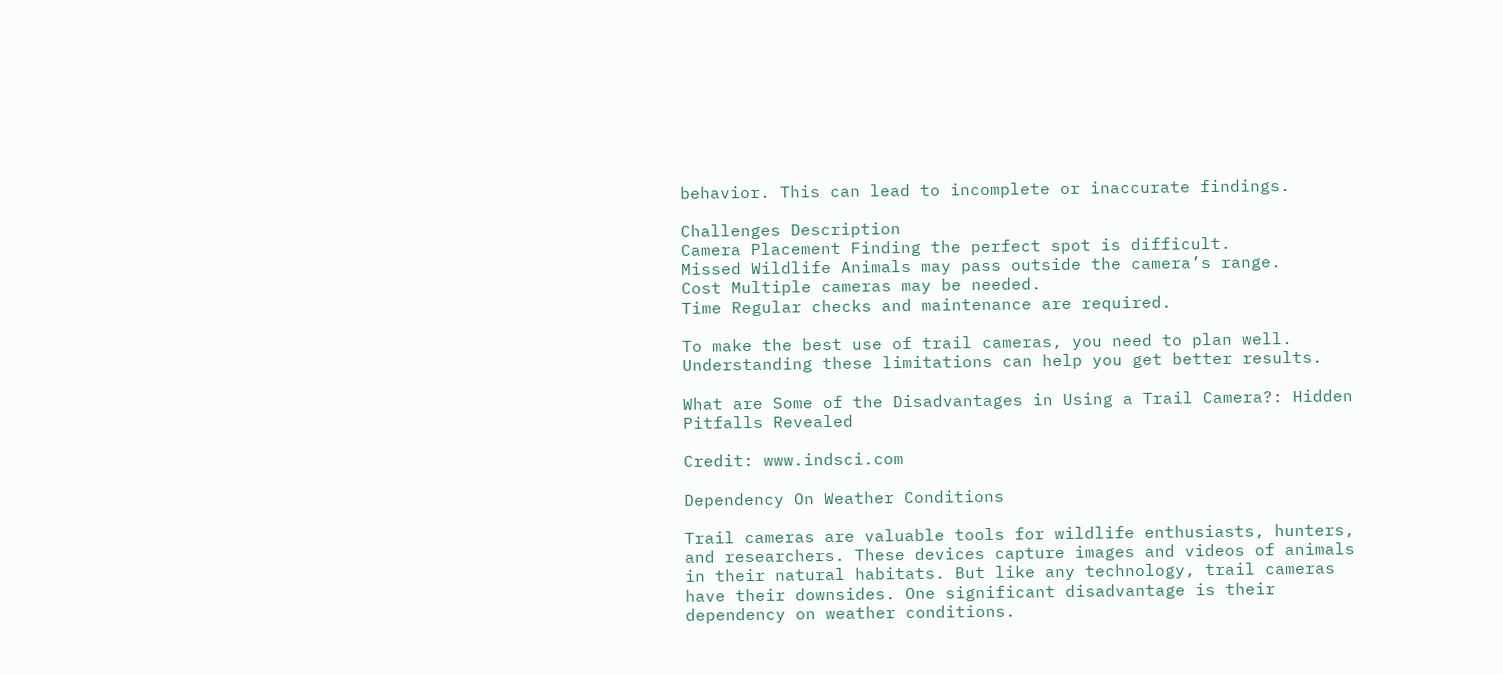behavior. This can lead to incomplete or inaccurate findings.

Challenges Description
Camera Placement Finding the perfect spot is difficult.
Missed Wildlife Animals may pass outside the camera’s range.
Cost Multiple cameras may be needed.
Time Regular checks and maintenance are required.

To make the best use of trail cameras, you need to plan well. Understanding these limitations can help you get better results.

What are Some of the Disadvantages in Using a Trail Camera?: Hidden Pitfalls Revealed

Credit: www.indsci.com

Dependency On Weather Conditions

Trail cameras are valuable tools for wildlife enthusiasts, hunters, and researchers. These devices capture images and videos of animals in their natural habitats. But like any technology, trail cameras have their downsides. One significant disadvantage is their dependency on weather conditions.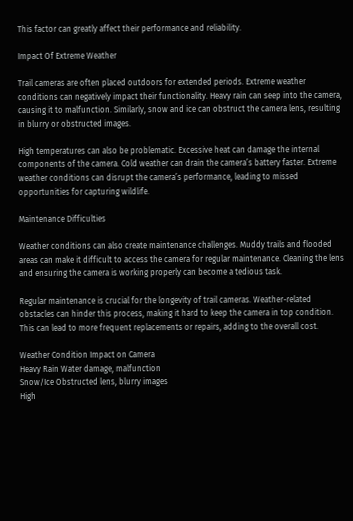This factor can greatly affect their performance and reliability.

Impact Of Extreme Weather

Trail cameras are often placed outdoors for extended periods. Extreme weather conditions can negatively impact their functionality. Heavy rain can seep into the camera, causing it to malfunction. Similarly, snow and ice can obstruct the camera lens, resulting in blurry or obstructed images.

High temperatures can also be problematic. Excessive heat can damage the internal components of the camera. Cold weather can drain the camera’s battery faster. Extreme weather conditions can disrupt the camera’s performance, leading to missed opportunities for capturing wildlife.

Maintenance Difficulties

Weather conditions can also create maintenance challenges. Muddy trails and flooded areas can make it difficult to access the camera for regular maintenance. Cleaning the lens and ensuring the camera is working properly can become a tedious task.

Regular maintenance is crucial for the longevity of trail cameras. Weather-related obstacles can hinder this process, making it hard to keep the camera in top condition. This can lead to more frequent replacements or repairs, adding to the overall cost.

Weather Condition Impact on Camera
Heavy Rain Water damage, malfunction
Snow/Ice Obstructed lens, blurry images
High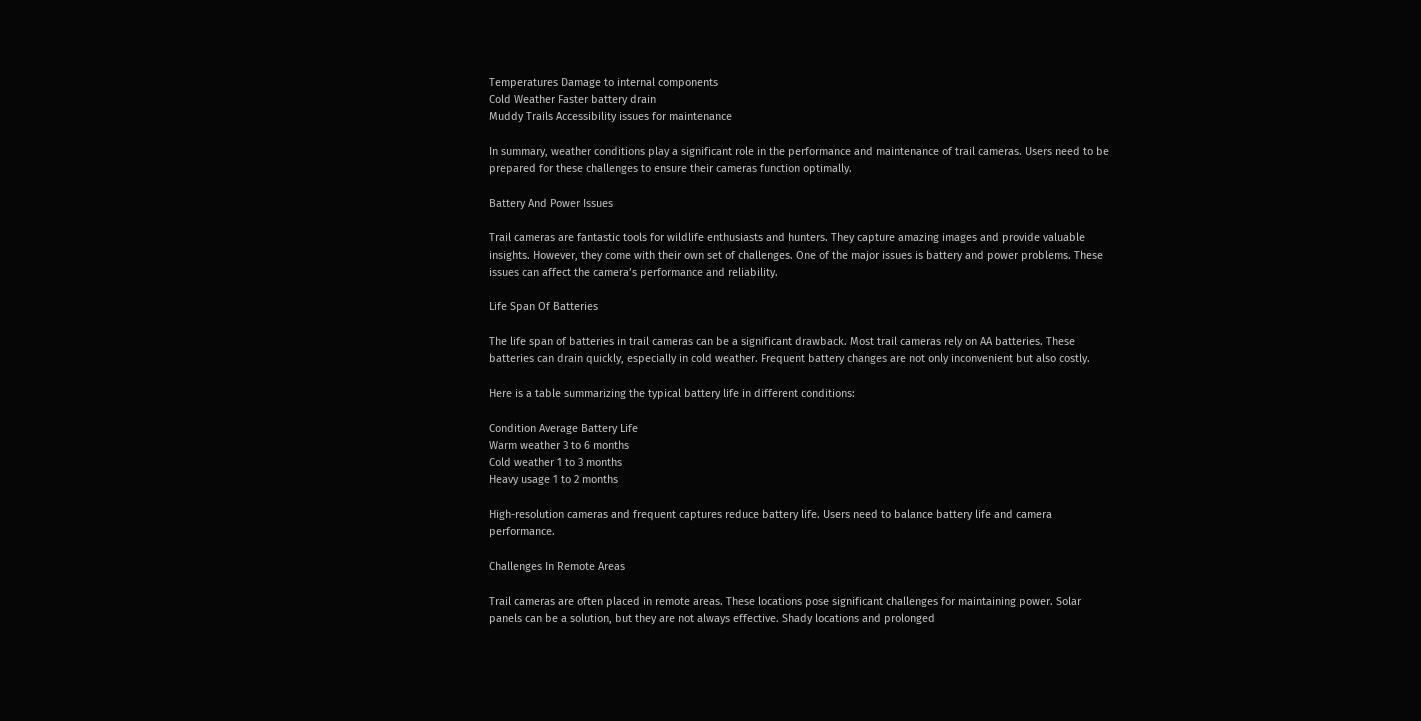Temperatures Damage to internal components
Cold Weather Faster battery drain
Muddy Trails Accessibility issues for maintenance

In summary, weather conditions play a significant role in the performance and maintenance of trail cameras. Users need to be prepared for these challenges to ensure their cameras function optimally.

Battery And Power Issues

Trail cameras are fantastic tools for wildlife enthusiasts and hunters. They capture amazing images and provide valuable insights. However, they come with their own set of challenges. One of the major issues is battery and power problems. These issues can affect the camera’s performance and reliability.

Life Span Of Batteries

The life span of batteries in trail cameras can be a significant drawback. Most trail cameras rely on AA batteries. These batteries can drain quickly, especially in cold weather. Frequent battery changes are not only inconvenient but also costly.

Here is a table summarizing the typical battery life in different conditions:

Condition Average Battery Life
Warm weather 3 to 6 months
Cold weather 1 to 3 months
Heavy usage 1 to 2 months

High-resolution cameras and frequent captures reduce battery life. Users need to balance battery life and camera performance.

Challenges In Remote Areas

Trail cameras are often placed in remote areas. These locations pose significant challenges for maintaining power. Solar panels can be a solution, but they are not always effective. Shady locations and prolonged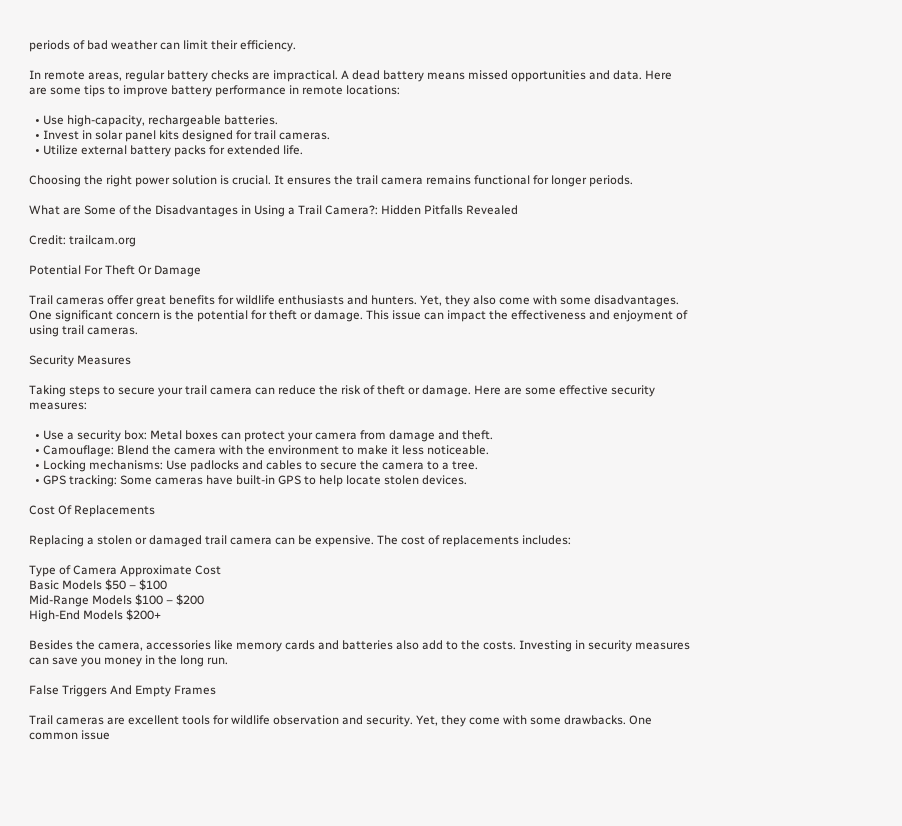periods of bad weather can limit their efficiency.

In remote areas, regular battery checks are impractical. A dead battery means missed opportunities and data. Here are some tips to improve battery performance in remote locations:

  • Use high-capacity, rechargeable batteries.
  • Invest in solar panel kits designed for trail cameras.
  • Utilize external battery packs for extended life.

Choosing the right power solution is crucial. It ensures the trail camera remains functional for longer periods.

What are Some of the Disadvantages in Using a Trail Camera?: Hidden Pitfalls Revealed

Credit: trailcam.org

Potential For Theft Or Damage

Trail cameras offer great benefits for wildlife enthusiasts and hunters. Yet, they also come with some disadvantages. One significant concern is the potential for theft or damage. This issue can impact the effectiveness and enjoyment of using trail cameras.

Security Measures

Taking steps to secure your trail camera can reduce the risk of theft or damage. Here are some effective security measures:

  • Use a security box: Metal boxes can protect your camera from damage and theft.
  • Camouflage: Blend the camera with the environment to make it less noticeable.
  • Locking mechanisms: Use padlocks and cables to secure the camera to a tree.
  • GPS tracking: Some cameras have built-in GPS to help locate stolen devices.

Cost Of Replacements

Replacing a stolen or damaged trail camera can be expensive. The cost of replacements includes:

Type of Camera Approximate Cost
Basic Models $50 – $100
Mid-Range Models $100 – $200
High-End Models $200+

Besides the camera, accessories like memory cards and batteries also add to the costs. Investing in security measures can save you money in the long run.

False Triggers And Empty Frames

Trail cameras are excellent tools for wildlife observation and security. Yet, they come with some drawbacks. One common issue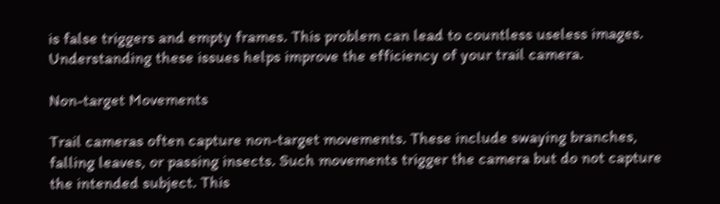is false triggers and empty frames. This problem can lead to countless useless images. Understanding these issues helps improve the efficiency of your trail camera.

Non-target Movements

Trail cameras often capture non-target movements. These include swaying branches, falling leaves, or passing insects. Such movements trigger the camera but do not capture the intended subject. This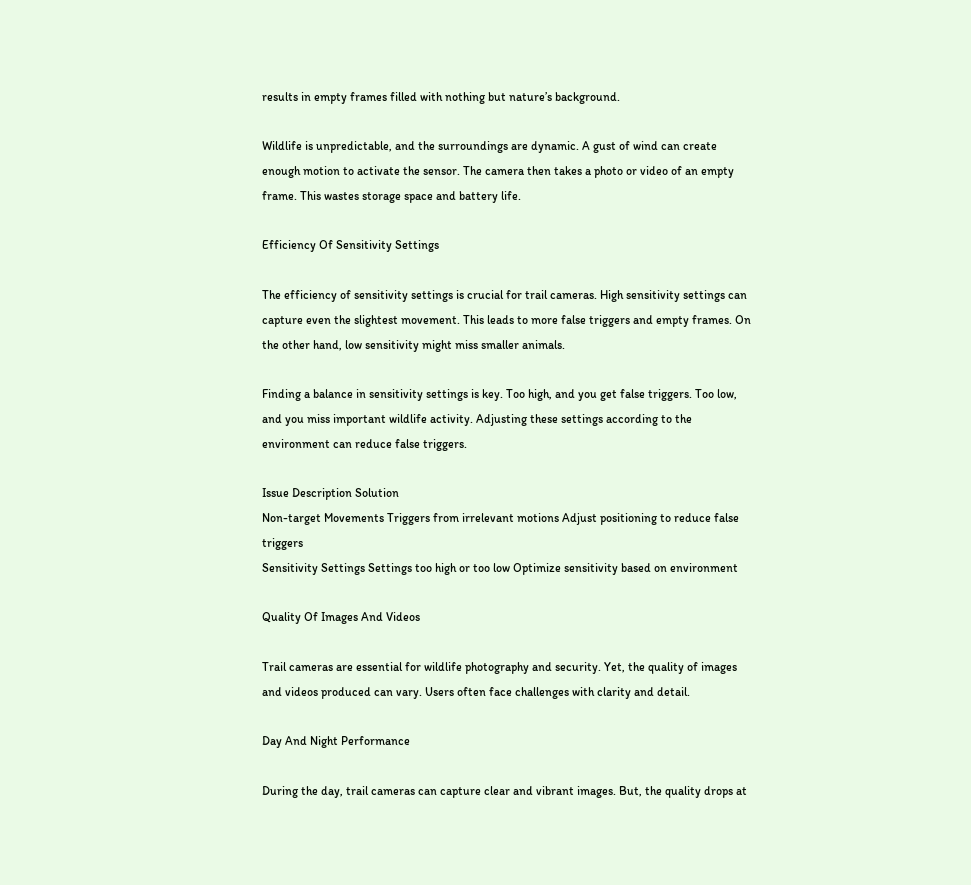results in empty frames filled with nothing but nature’s background.

Wildlife is unpredictable, and the surroundings are dynamic. A gust of wind can create enough motion to activate the sensor. The camera then takes a photo or video of an empty frame. This wastes storage space and battery life.

Efficiency Of Sensitivity Settings

The efficiency of sensitivity settings is crucial for trail cameras. High sensitivity settings can capture even the slightest movement. This leads to more false triggers and empty frames. On the other hand, low sensitivity might miss smaller animals.

Finding a balance in sensitivity settings is key. Too high, and you get false triggers. Too low, and you miss important wildlife activity. Adjusting these settings according to the environment can reduce false triggers.

Issue Description Solution
Non-target Movements Triggers from irrelevant motions Adjust positioning to reduce false triggers
Sensitivity Settings Settings too high or too low Optimize sensitivity based on environment

Quality Of Images And Videos

Trail cameras are essential for wildlife photography and security. Yet, the quality of images and videos produced can vary. Users often face challenges with clarity and detail.

Day And Night Performance

During the day, trail cameras can capture clear and vibrant images. But, the quality drops at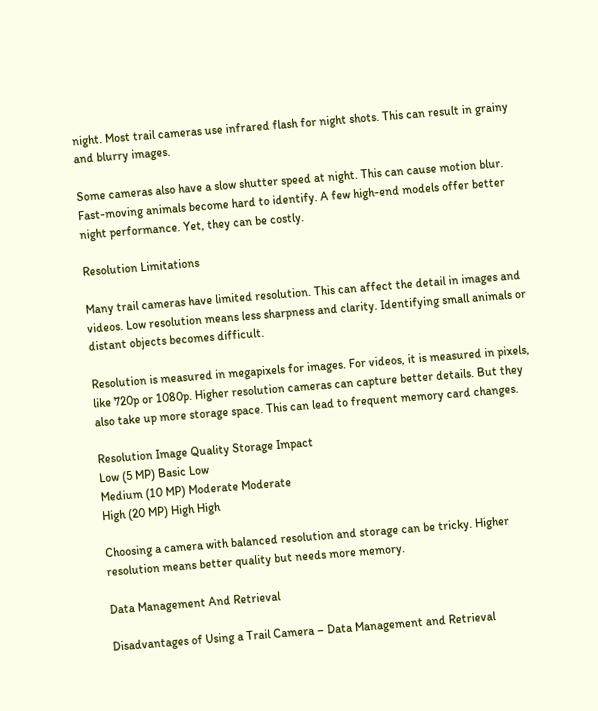night. Most trail cameras use infrared flash for night shots. This can result in grainy and blurry images.

Some cameras also have a slow shutter speed at night. This can cause motion blur. Fast-moving animals become hard to identify. A few high-end models offer better night performance. Yet, they can be costly.

Resolution Limitations

Many trail cameras have limited resolution. This can affect the detail in images and videos. Low resolution means less sharpness and clarity. Identifying small animals or distant objects becomes difficult.

Resolution is measured in megapixels for images. For videos, it is measured in pixels, like 720p or 1080p. Higher resolution cameras can capture better details. But they also take up more storage space. This can lead to frequent memory card changes.

Resolution Image Quality Storage Impact
Low (5 MP) Basic Low
Medium (10 MP) Moderate Moderate
High (20 MP) High High

Choosing a camera with balanced resolution and storage can be tricky. Higher resolution means better quality but needs more memory.

Data Management And Retrieval

Disadvantages of Using a Trail Camera – Data Management and Retrieval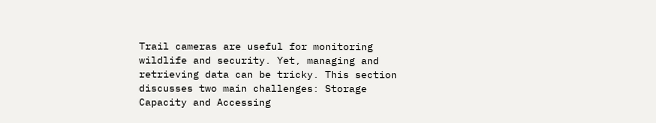Trail cameras are useful for monitoring wildlife and security. Yet, managing and retrieving data can be tricky. This section discusses two main challenges: Storage Capacity and Accessing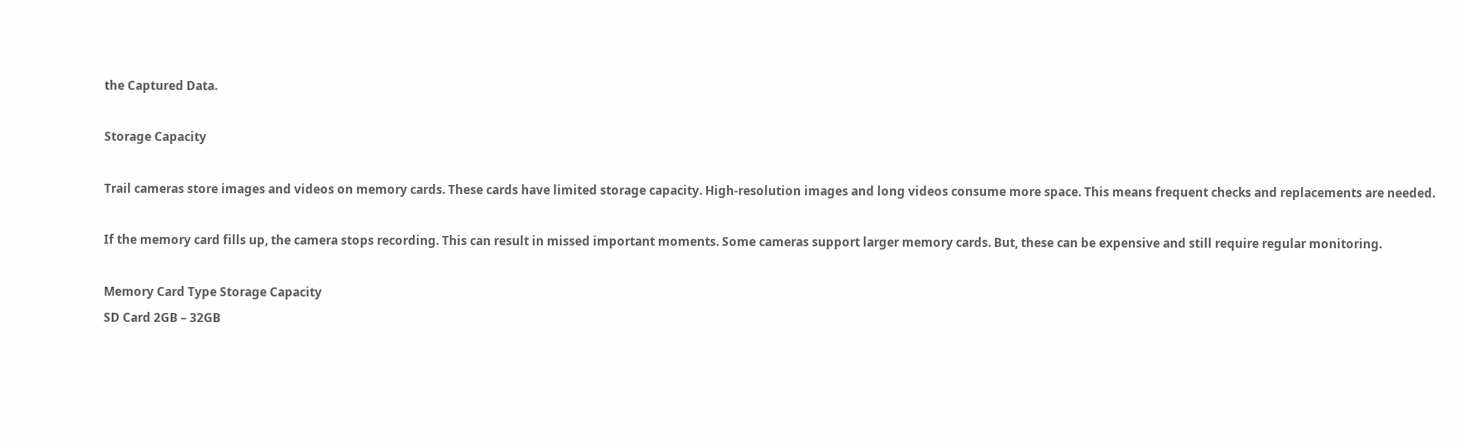the Captured Data.

Storage Capacity

Trail cameras store images and videos on memory cards. These cards have limited storage capacity. High-resolution images and long videos consume more space. This means frequent checks and replacements are needed.

If the memory card fills up, the camera stops recording. This can result in missed important moments. Some cameras support larger memory cards. But, these can be expensive and still require regular monitoring.

Memory Card Type Storage Capacity
SD Card 2GB – 32GB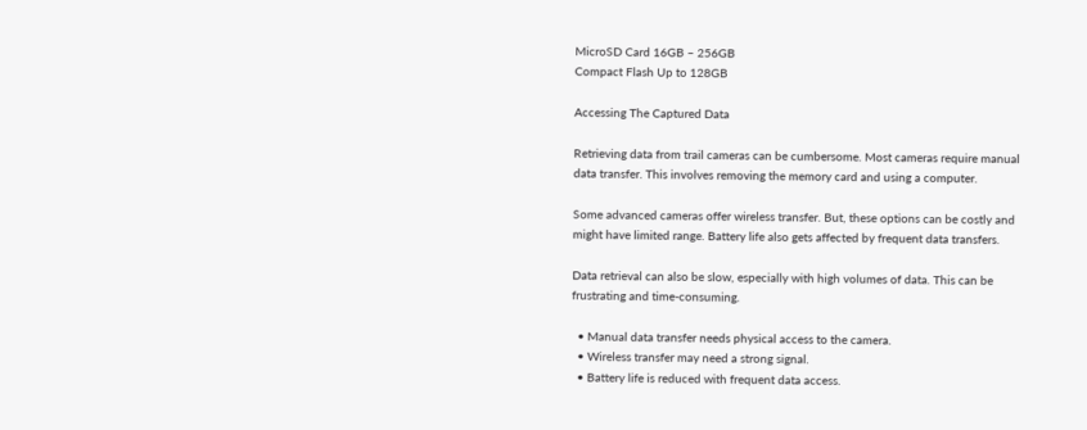MicroSD Card 16GB – 256GB
Compact Flash Up to 128GB

Accessing The Captured Data

Retrieving data from trail cameras can be cumbersome. Most cameras require manual data transfer. This involves removing the memory card and using a computer.

Some advanced cameras offer wireless transfer. But, these options can be costly and might have limited range. Battery life also gets affected by frequent data transfers.

Data retrieval can also be slow, especially with high volumes of data. This can be frustrating and time-consuming.

  • Manual data transfer needs physical access to the camera.
  • Wireless transfer may need a strong signal.
  • Battery life is reduced with frequent data access.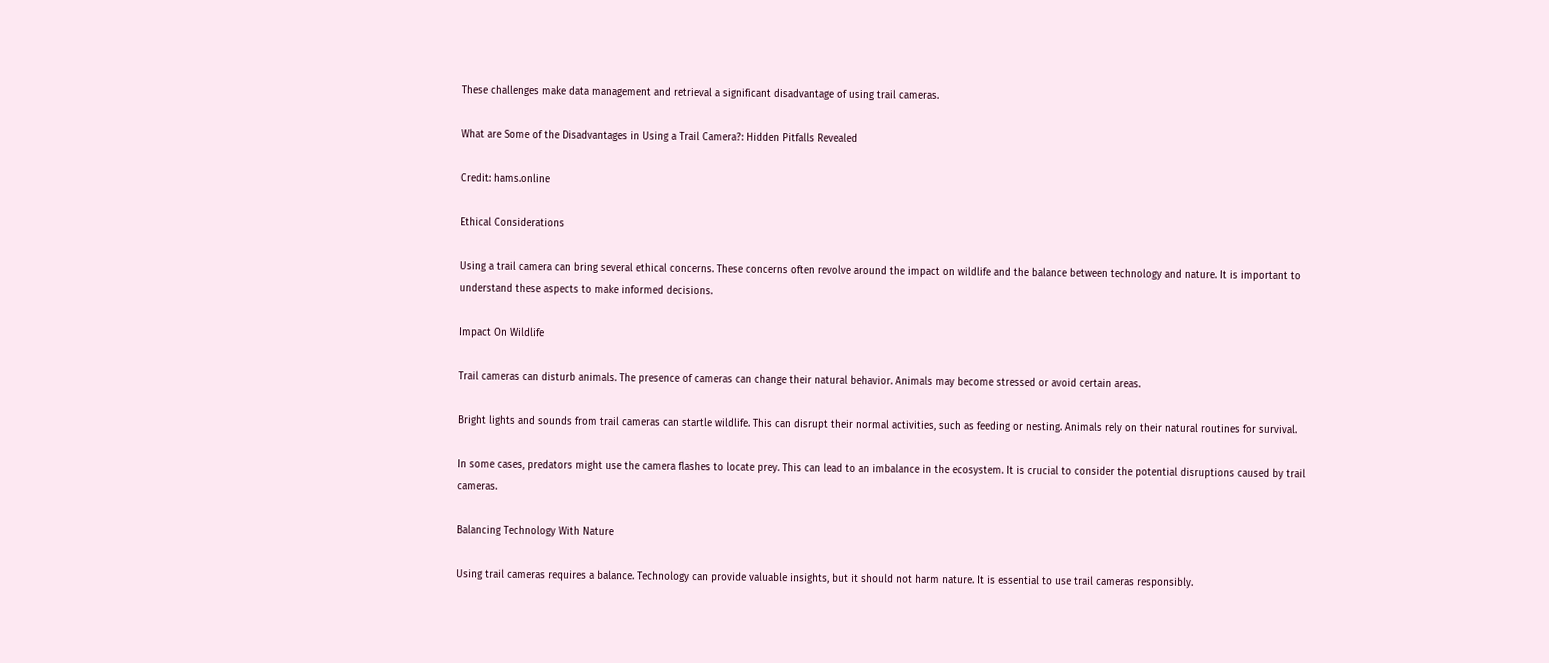These challenges make data management and retrieval a significant disadvantage of using trail cameras.

What are Some of the Disadvantages in Using a Trail Camera?: Hidden Pitfalls Revealed

Credit: hams.online

Ethical Considerations

Using a trail camera can bring several ethical concerns. These concerns often revolve around the impact on wildlife and the balance between technology and nature. It is important to understand these aspects to make informed decisions.

Impact On Wildlife

Trail cameras can disturb animals. The presence of cameras can change their natural behavior. Animals may become stressed or avoid certain areas.

Bright lights and sounds from trail cameras can startle wildlife. This can disrupt their normal activities, such as feeding or nesting. Animals rely on their natural routines for survival.

In some cases, predators might use the camera flashes to locate prey. This can lead to an imbalance in the ecosystem. It is crucial to consider the potential disruptions caused by trail cameras.

Balancing Technology With Nature

Using trail cameras requires a balance. Technology can provide valuable insights, but it should not harm nature. It is essential to use trail cameras responsibly.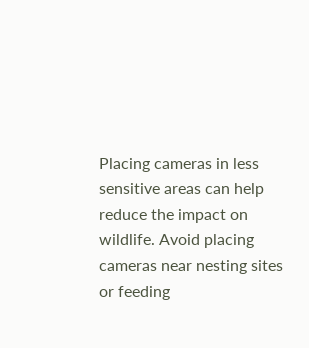Placing cameras in less sensitive areas can help reduce the impact on wildlife. Avoid placing cameras near nesting sites or feeding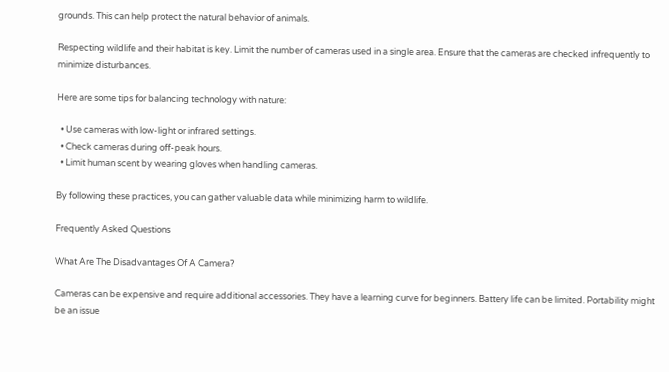grounds. This can help protect the natural behavior of animals.

Respecting wildlife and their habitat is key. Limit the number of cameras used in a single area. Ensure that the cameras are checked infrequently to minimize disturbances.

Here are some tips for balancing technology with nature:

  • Use cameras with low-light or infrared settings.
  • Check cameras during off-peak hours.
  • Limit human scent by wearing gloves when handling cameras.

By following these practices, you can gather valuable data while minimizing harm to wildlife.

Frequently Asked Questions

What Are The Disadvantages Of A Camera?

Cameras can be expensive and require additional accessories. They have a learning curve for beginners. Battery life can be limited. Portability might be an issue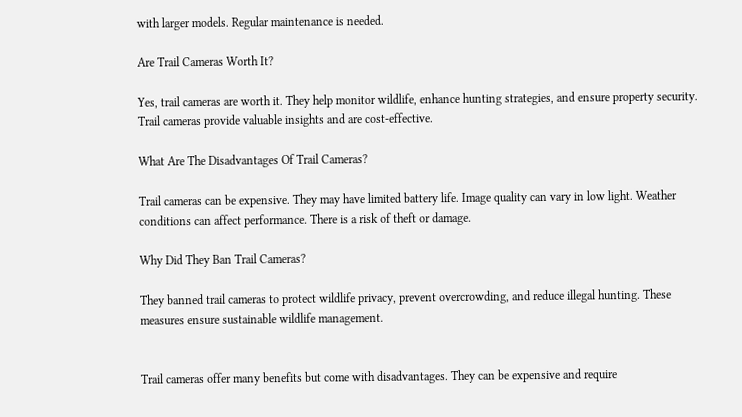with larger models. Regular maintenance is needed.

Are Trail Cameras Worth It?

Yes, trail cameras are worth it. They help monitor wildlife, enhance hunting strategies, and ensure property security. Trail cameras provide valuable insights and are cost-effective.

What Are The Disadvantages Of Trail Cameras?

Trail cameras can be expensive. They may have limited battery life. Image quality can vary in low light. Weather conditions can affect performance. There is a risk of theft or damage.

Why Did They Ban Trail Cameras?

They banned trail cameras to protect wildlife privacy, prevent overcrowding, and reduce illegal hunting. These measures ensure sustainable wildlife management.


Trail cameras offer many benefits but come with disadvantages. They can be expensive and require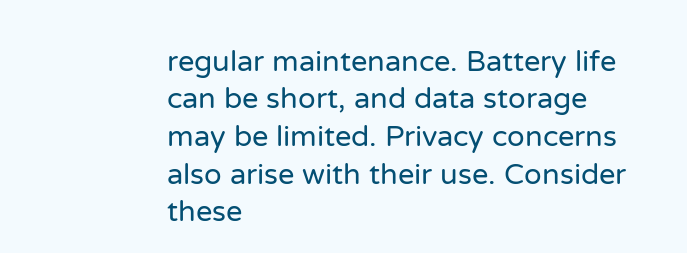regular maintenance. Battery life can be short, and data storage may be limited. Privacy concerns also arise with their use. Consider these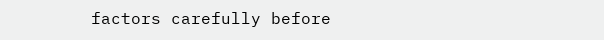factors carefully before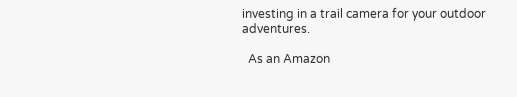investing in a trail camera for your outdoor adventures.

  As an Amazon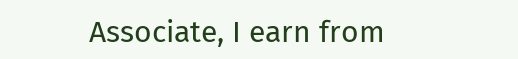Associate, I earn from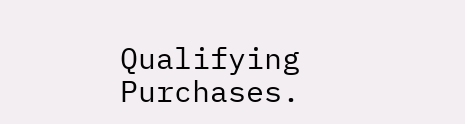Qualifying Purchases.